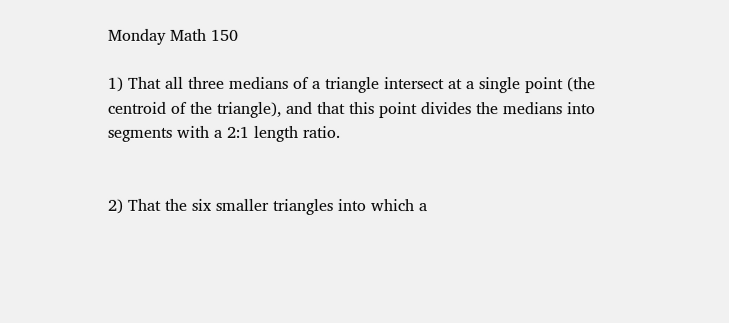Monday Math 150

1) That all three medians of a triangle intersect at a single point (the centroid of the triangle), and that this point divides the medians into segments with a 2:1 length ratio.


2) That the six smaller triangles into which a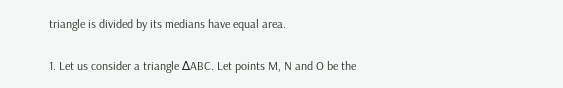triangle is divided by its medians have equal area.

1. Let us consider a triangle ∆ABC. Let points M, N and O be the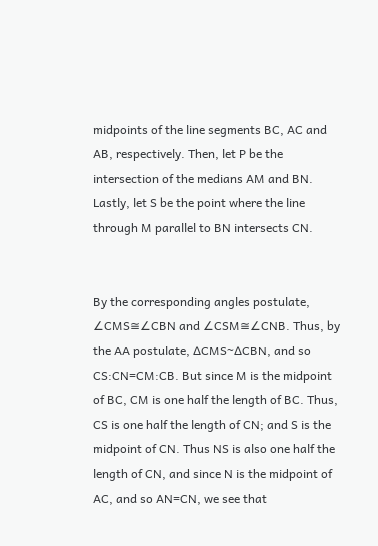midpoints of the line segments BC, AC and AB, respectively. Then, let P be the intersection of the medians AM and BN. Lastly, let S be the point where the line through M parallel to BN intersects CN.


By the corresponding angles postulate, ∠CMS≅∠CBN and ∠CSM≅∠CNB. Thus, by the AA postulate, ∆CMS~∆CBN, and so CS:CN=CM:CB. But since M is the midpoint of BC, CM is one half the length of BC. Thus, CS is one half the length of CN; and S is the midpoint of CN. Thus NS is also one half the length of CN, and since N is the midpoint of AC, and so AN=CN, we see that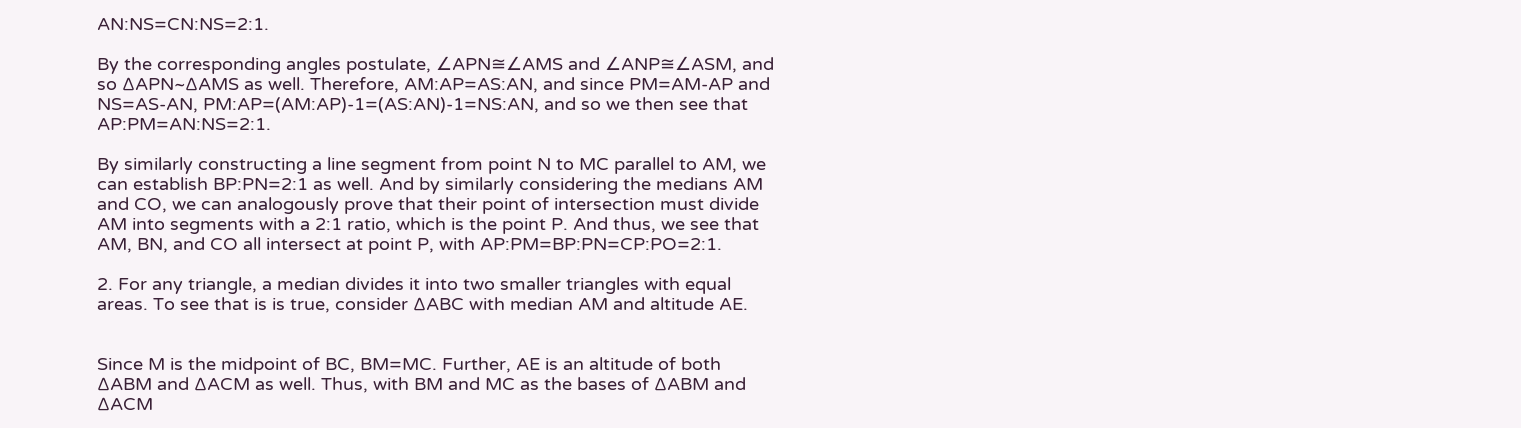AN:NS=CN:NS=2:1.

By the corresponding angles postulate, ∠APN≅∠AMS and ∠ANP≅∠ASM, and so ∆APN~∆AMS as well. Therefore, AM:AP=AS:AN, and since PM=AM-AP and NS=AS-AN, PM:AP=(AM:AP)-1=(AS:AN)-1=NS:AN, and so we then see that AP:PM=AN:NS=2:1.

By similarly constructing a line segment from point N to MC parallel to AM, we can establish BP:PN=2:1 as well. And by similarly considering the medians AM and CO, we can analogously prove that their point of intersection must divide AM into segments with a 2:1 ratio, which is the point P. And thus, we see that AM, BN, and CO all intersect at point P, with AP:PM=BP:PN=CP:PO=2:1.

2. For any triangle, a median divides it into two smaller triangles with equal areas. To see that is is true, consider ∆ABC with median AM and altitude AE.


Since M is the midpoint of BC, BM=MC. Further, AE is an altitude of both ∆ABM and ∆ACM as well. Thus, with BM and MC as the bases of ∆ABM and ∆ACM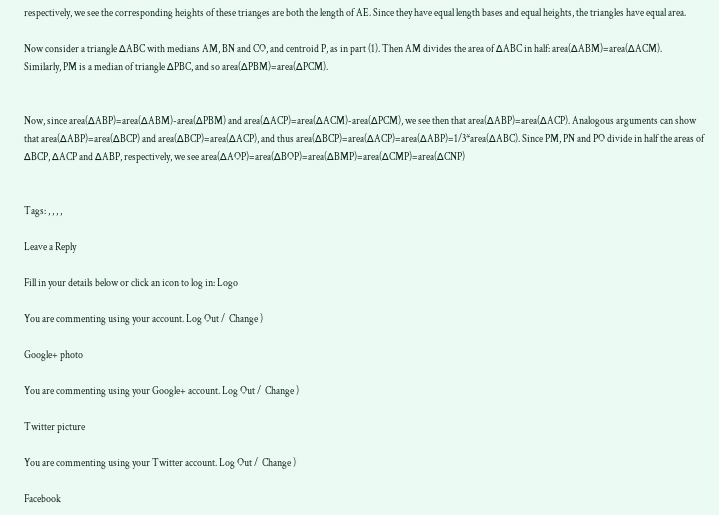respectively, we see the corresponding heights of these trianges are both the length of AE. Since they have equal length bases and equal heights, the triangles have equal area.

Now consider a triangle ∆ABC with medians AM, BN and CO, and centroid P, as in part (1). Then AM divides the area of ∆ABC in half: area(∆ABM)=area(∆ACM).
Similarly, PM is a median of triangle ∆PBC, and so area(∆PBM)=area(∆PCM).


Now, since area(∆ABP)=area(∆ABM)-area(∆PBM) and area(∆ACP)=area(∆ACM)-area(∆PCM), we see then that area(∆ABP)=area(∆ACP). Analogous arguments can show that area(∆ABP)=area(∆BCP) and area(∆BCP)=area(∆ACP), and thus area(∆BCP)=area(∆ACP)=area(∆ABP)=1/3*area(∆ABC). Since PM, PN and PO divide in half the areas of ∆BCP, ∆ACP and ∆ABP, respectively, we see area(∆AOP)=area(∆BOP)=area(∆BMP)=area(∆CMP)=area(∆CNP)


Tags: , , , ,

Leave a Reply

Fill in your details below or click an icon to log in: Logo

You are commenting using your account. Log Out /  Change )

Google+ photo

You are commenting using your Google+ account. Log Out /  Change )

Twitter picture

You are commenting using your Twitter account. Log Out /  Change )

Facebook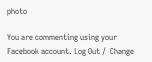photo

You are commenting using your Facebook account. Log Out /  Change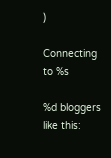)

Connecting to %s

%d bloggers like this: